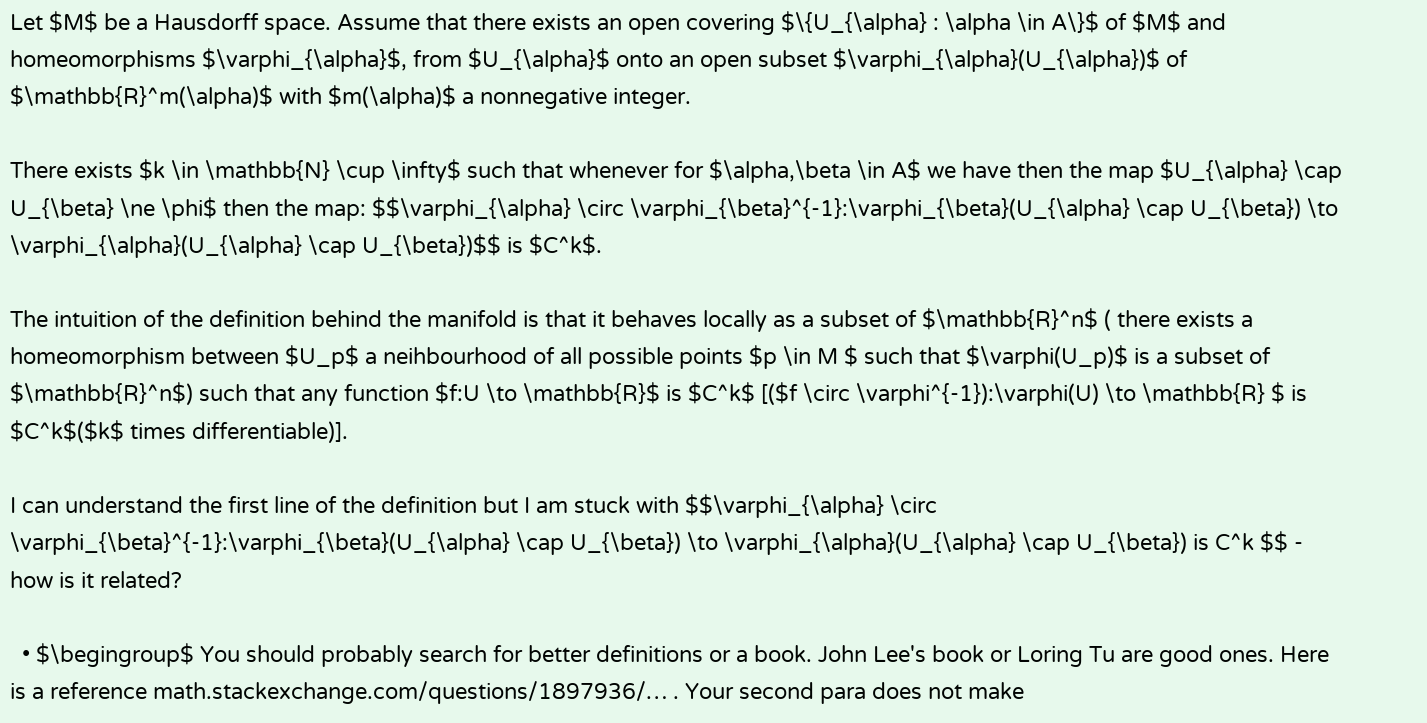Let $M$ be a Hausdorff space. Assume that there exists an open covering $\{U_{\alpha} : \alpha \in A\}$ of $M$ and homeomorphisms $\varphi_{\alpha}$, from $U_{\alpha}$ onto an open subset $\varphi_{\alpha}(U_{\alpha})$ of $\mathbb{R}^m(\alpha)$ with $m(\alpha)$ a nonnegative integer.

There exists $k \in \mathbb{N} \cup \infty$ such that whenever for $\alpha,\beta \in A$ we have then the map $U_{\alpha} \cap U_{\beta} \ne \phi$ then the map: $$\varphi_{\alpha} \circ \varphi_{\beta}^{-1}:\varphi_{\beta}(U_{\alpha} \cap U_{\beta}) \to \varphi_{\alpha}(U_{\alpha} \cap U_{\beta})$$ is $C^k$.

The intuition of the definition behind the manifold is that it behaves locally as a subset of $\mathbb{R}^n$ ( there exists a homeomorphism between $U_p$ a neihbourhood of all possible points $p \in M $ such that $\varphi(U_p)$ is a subset of $\mathbb{R}^n$) such that any function $f:U \to \mathbb{R}$ is $C^k$ [($f \circ \varphi^{-1}):\varphi(U) \to \mathbb{R} $ is $C^k$($k$ times differentiable)].

I can understand the first line of the definition but I am stuck with $$\varphi_{\alpha} \circ \varphi_{\beta}^{-1}:\varphi_{\beta}(U_{\alpha} \cap U_{\beta}) \to \varphi_{\alpha}(U_{\alpha} \cap U_{\beta}) is C^k $$ - how is it related?

  • $\begingroup$ You should probably search for better definitions or a book. John Lee's book or Loring Tu are good ones. Here is a reference math.stackexchange.com/questions/1897936/… . Your second para does not make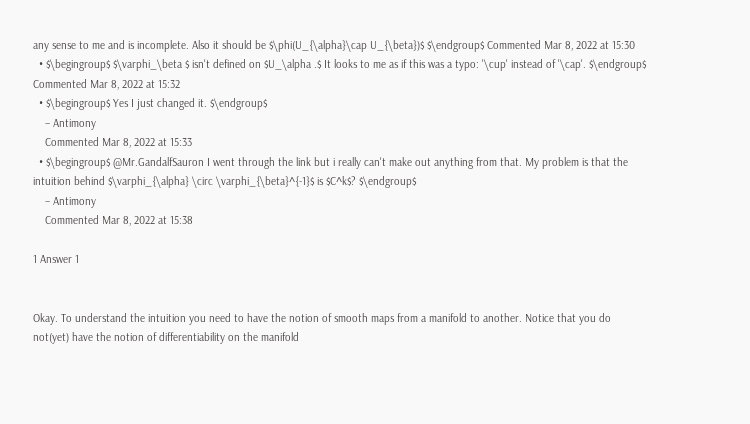any sense to me and is incomplete. Also it should be $\phi(U_{\alpha}\cap U_{\beta})$ $\endgroup$ Commented Mar 8, 2022 at 15:30
  • $\begingroup$ $\varphi_\beta $ isn't defined on $U_\alpha .$ It looks to me as if this was a typo: '\cup' instead of '\cap'. $\endgroup$ Commented Mar 8, 2022 at 15:32
  • $\begingroup$ Yes I just changed it. $\endgroup$
    – Antimony
    Commented Mar 8, 2022 at 15:33
  • $\begingroup$ @Mr.GandalfSauron I went through the link but i really can't make out anything from that. My problem is that the intuition behind $\varphi_{\alpha} \circ \varphi_{\beta}^{-1}$ is $C^k$? $\endgroup$
    – Antimony
    Commented Mar 8, 2022 at 15:38

1 Answer 1


Okay. To understand the intuition you need to have the notion of smooth maps from a manifold to another. Notice that you do not(yet) have the notion of differentiability on the manifold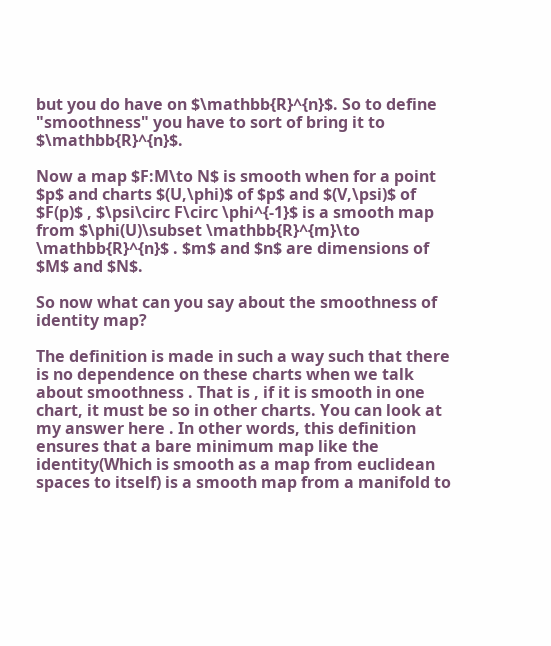but you do have on $\mathbb{R}^{n}$. So to define "smoothness" you have to sort of bring it to $\mathbb{R}^{n}$.

Now a map $F:M\to N$ is smooth when for a point $p$ and charts $(U,\phi)$ of $p$ and $(V,\psi)$ of $F(p)$ , $\psi\circ F\circ \phi^{-1}$ is a smooth map from $\phi(U)\subset \mathbb{R}^{m}\to \mathbb{R}^{n}$ . $m$ and $n$ are dimensions of $M$ and $N$.

So now what can you say about the smoothness of identity map?

The definition is made in such a way such that there is no dependence on these charts when we talk about smoothness . That is , if it is smooth in one chart, it must be so in other charts. You can look at my answer here . In other words, this definition ensures that a bare minimum map like the identity(Which is smooth as a map from euclidean spaces to itself) is a smooth map from a manifold to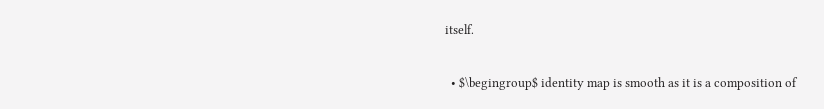itself.

  • $\begingroup$ identity map is smooth as it is a composition of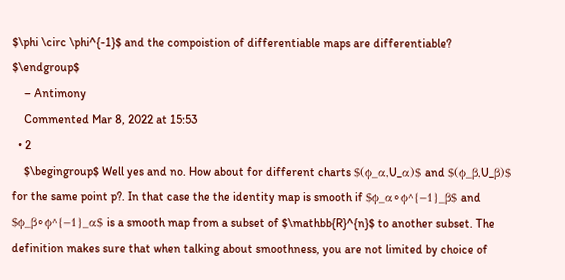$\phi \circ \phi^{-1}$ and the compoistion of differentiable maps are differentiable? $\endgroup$
    – Antimony
    Commented Mar 8, 2022 at 15:53
  • 2
    $\begingroup$ Well yes and no. How about for different charts $(ϕ_α,U_α)$ and $(ϕ_β,U_β)$ for the same point p?. In that case the the identity map is smooth if $ϕ_α∘ϕ^{−1}_β$ and $ϕ_β∘ϕ^{−1}_α$ is a smooth map from a subset of $\mathbb{R}^{n}$ to another subset. The definition makes sure that when talking about smoothness, you are not limited by choice of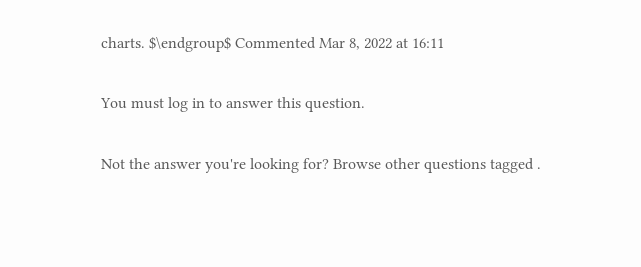charts. $\endgroup$ Commented Mar 8, 2022 at 16:11

You must log in to answer this question.

Not the answer you're looking for? Browse other questions tagged .